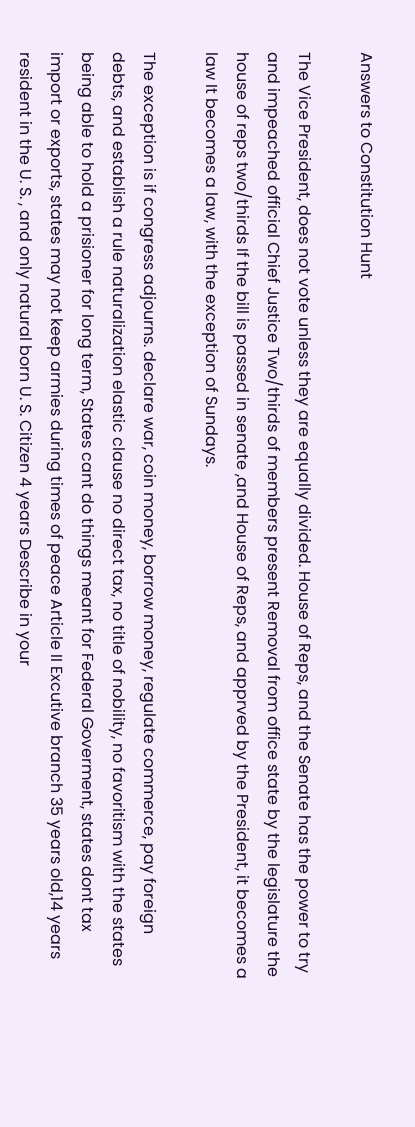Answers to Constitution Hunt

The Vice President, does not vote unless they are equally divided. House of Reps, and the Senate has the power to try and impeached official Chief Justice Two/thirds of members present Removal from office state by the legislature the house of reps two/thirds If the bill is passed in senate ,and House of Reps, and apprved by the President, it becomes a law It becomes a law, with the exception of Sundays.

The exception is if congress adjourns. declare war, coin money, borrow money, regulate commerce, pay foreign debts, and establish a rule naturalization elastic clause no direct tax, no title of nobility, no favoritism with the states being able to hold a prisioner for long term, States cant do things meant for Federal Goverment, states dont tax import or exports, states may not keep armies during times of peace Article II Excutive branch 35 years old,14 years resident in the U. S. , and only natural born U. S. Citizen 4 years Describe in your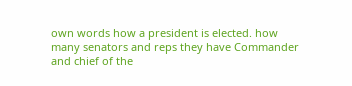own words how a president is elected. how many senators and reps they have Commander and chief of the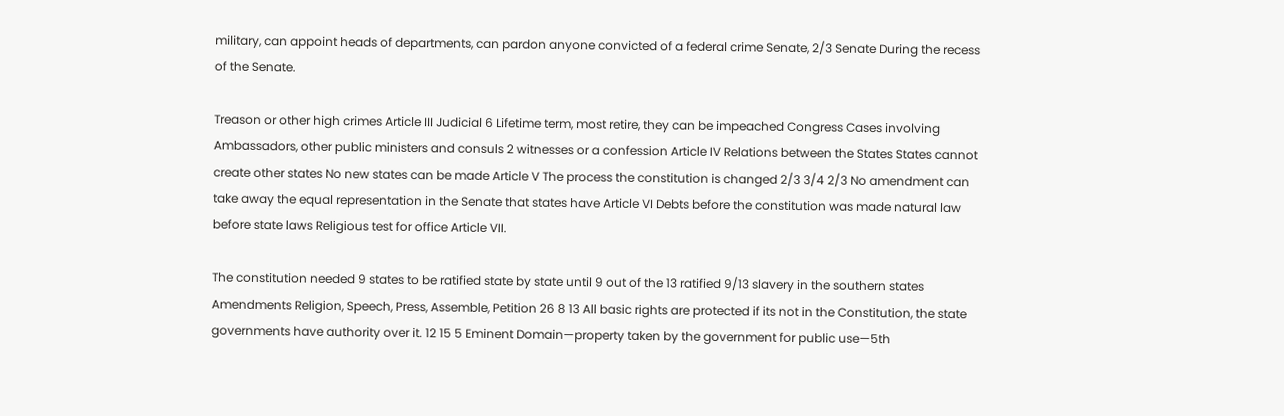military, can appoint heads of departments, can pardon anyone convicted of a federal crime Senate, 2/3 Senate During the recess of the Senate.

Treason or other high crimes Article III Judicial 6 Lifetime term, most retire, they can be impeached Congress Cases involving Ambassadors, other public ministers and consuls 2 witnesses or a confession Article IV Relations between the States States cannot create other states No new states can be made Article V The process the constitution is changed 2/3 3/4 2/3 No amendment can take away the equal representation in the Senate that states have Article VI Debts before the constitution was made natural law before state laws Religious test for office Article VII.

The constitution needed 9 states to be ratified state by state until 9 out of the 13 ratified 9/13 slavery in the southern states Amendments Religion, Speech, Press, Assemble, Petition 26 8 13 All basic rights are protected if its not in the Constitution, the state governments have authority over it. 12 15 5 Eminent Domain—property taken by the government for public use—5th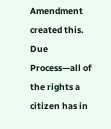Amendment created this. Due Process—all of the rights a citizen has in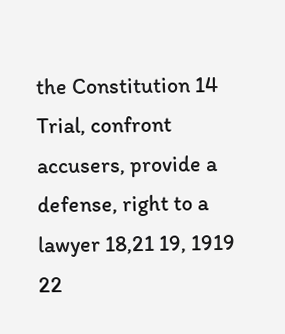the Constitution 14 Trial, confront accusers, provide a defense, right to a lawyer 18,21 19, 1919 22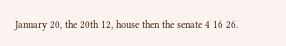January 20, the 20th 12, house then the senate 4 16 26.